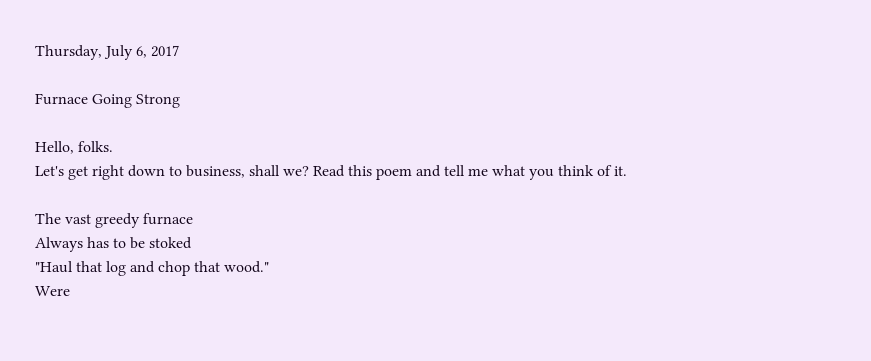Thursday, July 6, 2017

Furnace Going Strong

Hello, folks.
Let's get right down to business, shall we? Read this poem and tell me what you think of it.

The vast greedy furnace
Always has to be stoked
"Haul that log and chop that wood."
Were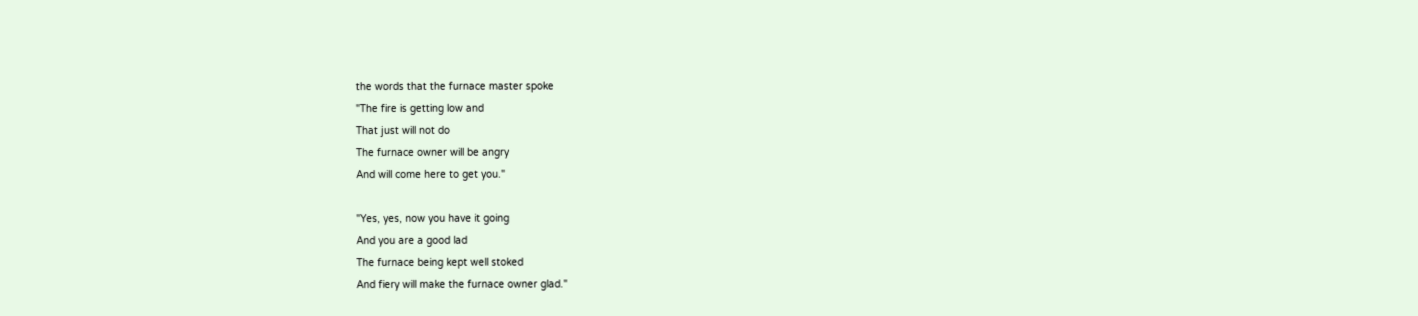the words that the furnace master spoke
"The fire is getting low and
That just will not do
The furnace owner will be angry
And will come here to get you."

"Yes, yes, now you have it going
And you are a good lad
The furnace being kept well stoked
And fiery will make the furnace owner glad."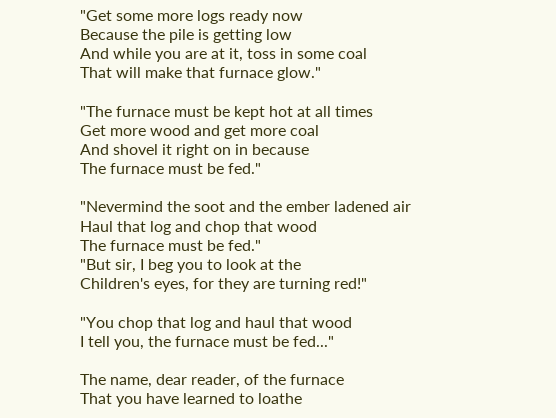"Get some more logs ready now
Because the pile is getting low
And while you are at it, toss in some coal
That will make that furnace glow."

"The furnace must be kept hot at all times
Get more wood and get more coal
And shovel it right on in because
The furnace must be fed."

"Nevermind the soot and the ember ladened air
Haul that log and chop that wood
The furnace must be fed."
"But sir, I beg you to look at the
Children's eyes, for they are turning red!"

"You chop that log and haul that wood
I tell you, the furnace must be fed..."

The name, dear reader, of the furnace
That you have learned to loathe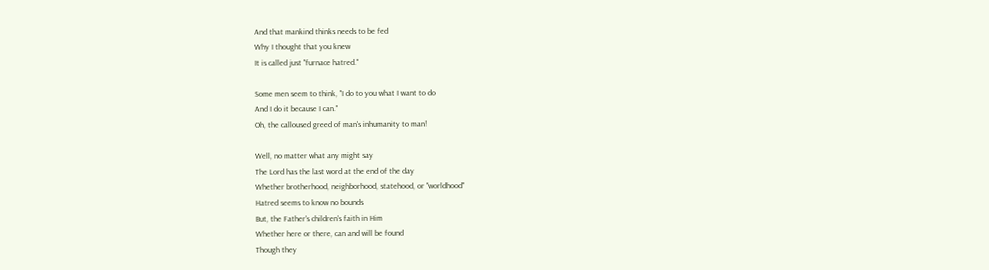And that mankind thinks needs to be fed
Why I thought that you knew
It is called just "furnace hatred."

Some men seem to think, "I do to you what I want to do
And I do it because I can."
Oh, the calloused greed of man's inhumanity to man!

Well, no matter what any might say
The Lord has the last word at the end of the day
Whether brotherhood, neighborhood, statehood, or "worldhood"
Hatred seems to know no bounds
But, the Father's children's faith in Him
Whether here or there, can and will be found
Though they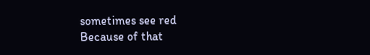sometimes see red
Because of that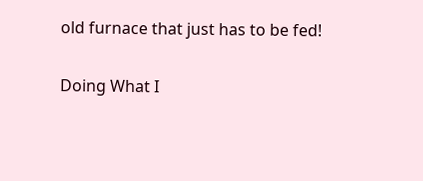old furnace that just has to be fed!

Doing What I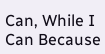Can, While I Can Because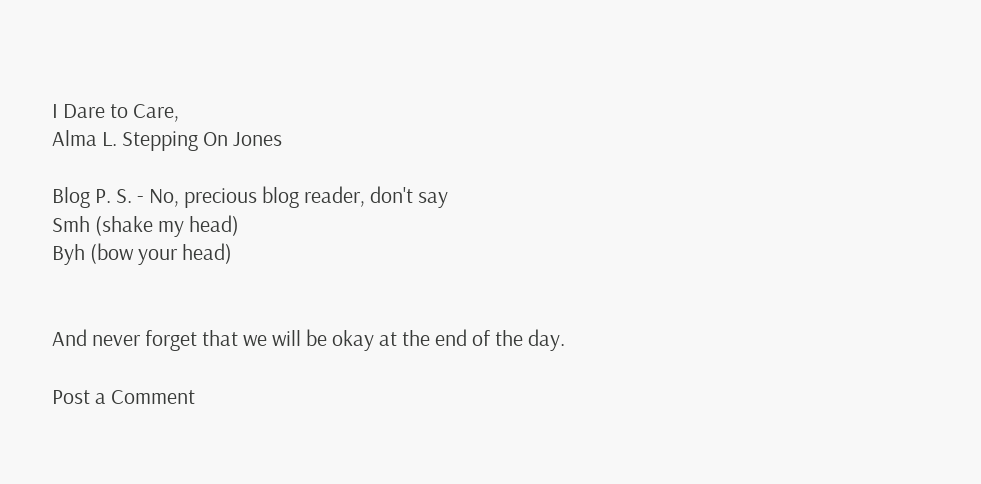I Dare to Care,
Alma L. Stepping On Jones

Blog P. S. - No, precious blog reader, don't say
Smh (shake my head)
Byh (bow your head)


And never forget that we will be okay at the end of the day.

Post a Comment